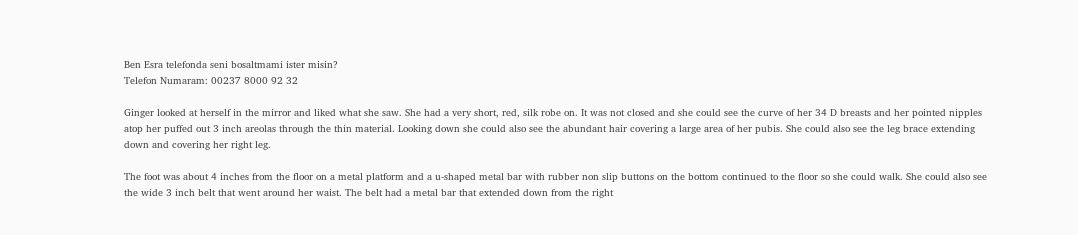Ben Esra telefonda seni bosaltmami ister misin?
Telefon Numaram: 00237 8000 92 32

Ginger looked at herself in the mirror and liked what she saw. She had a very short, red, silk robe on. It was not closed and she could see the curve of her 34 D breasts and her pointed nipples atop her puffed out 3 inch areolas through the thin material. Looking down she could also see the abundant hair covering a large area of her pubis. She could also see the leg brace extending down and covering her right leg.

The foot was about 4 inches from the floor on a metal platform and a u-shaped metal bar with rubber non slip buttons on the bottom continued to the floor so she could walk. She could also see the wide 3 inch belt that went around her waist. The belt had a metal bar that extended down from the right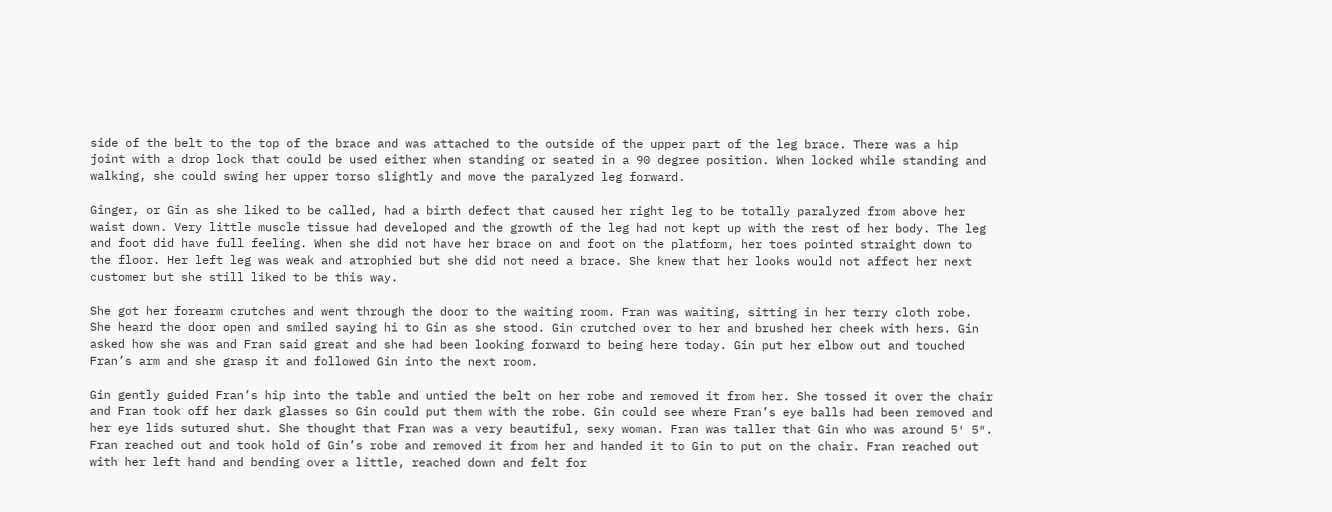side of the belt to the top of the brace and was attached to the outside of the upper part of the leg brace. There was a hip joint with a drop lock that could be used either when standing or seated in a 90 degree position. When locked while standing and walking, she could swing her upper torso slightly and move the paralyzed leg forward.

Ginger, or Gin as she liked to be called, had a birth defect that caused her right leg to be totally paralyzed from above her waist down. Very little muscle tissue had developed and the growth of the leg had not kept up with the rest of her body. The leg and foot did have full feeling. When she did not have her brace on and foot on the platform, her toes pointed straight down to the floor. Her left leg was weak and atrophied but she did not need a brace. She knew that her looks would not affect her next customer but she still liked to be this way.

She got her forearm crutches and went through the door to the waiting room. Fran was waiting, sitting in her terry cloth robe. She heard the door open and smiled saying hi to Gin as she stood. Gin crutched over to her and brushed her cheek with hers. Gin asked how she was and Fran said great and she had been looking forward to being here today. Gin put her elbow out and touched Fran’s arm and she grasp it and followed Gin into the next room.

Gin gently guided Fran’s hip into the table and untied the belt on her robe and removed it from her. She tossed it over the chair and Fran took off her dark glasses so Gin could put them with the robe. Gin could see where Fran’s eye balls had been removed and her eye lids sutured shut. She thought that Fran was a very beautiful, sexy woman. Fran was taller that Gin who was around 5′ 5″. Fran reached out and took hold of Gin’s robe and removed it from her and handed it to Gin to put on the chair. Fran reached out with her left hand and bending over a little, reached down and felt for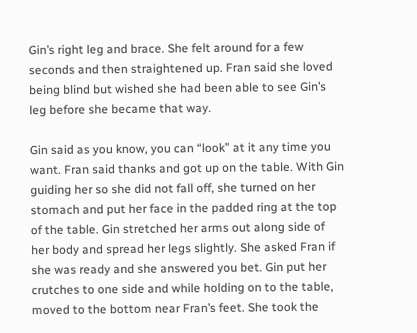Gin’s right leg and brace. She felt around for a few seconds and then straightened up. Fran said she loved being blind but wished she had been able to see Gin’s leg before she became that way.

Gin said as you know, you can “look” at it any time you want. Fran said thanks and got up on the table. With Gin guiding her so she did not fall off, she turned on her stomach and put her face in the padded ring at the top of the table. Gin stretched her arms out along side of her body and spread her legs slightly. She asked Fran if she was ready and she answered you bet. Gin put her crutches to one side and while holding on to the table, moved to the bottom near Fran’s feet. She took the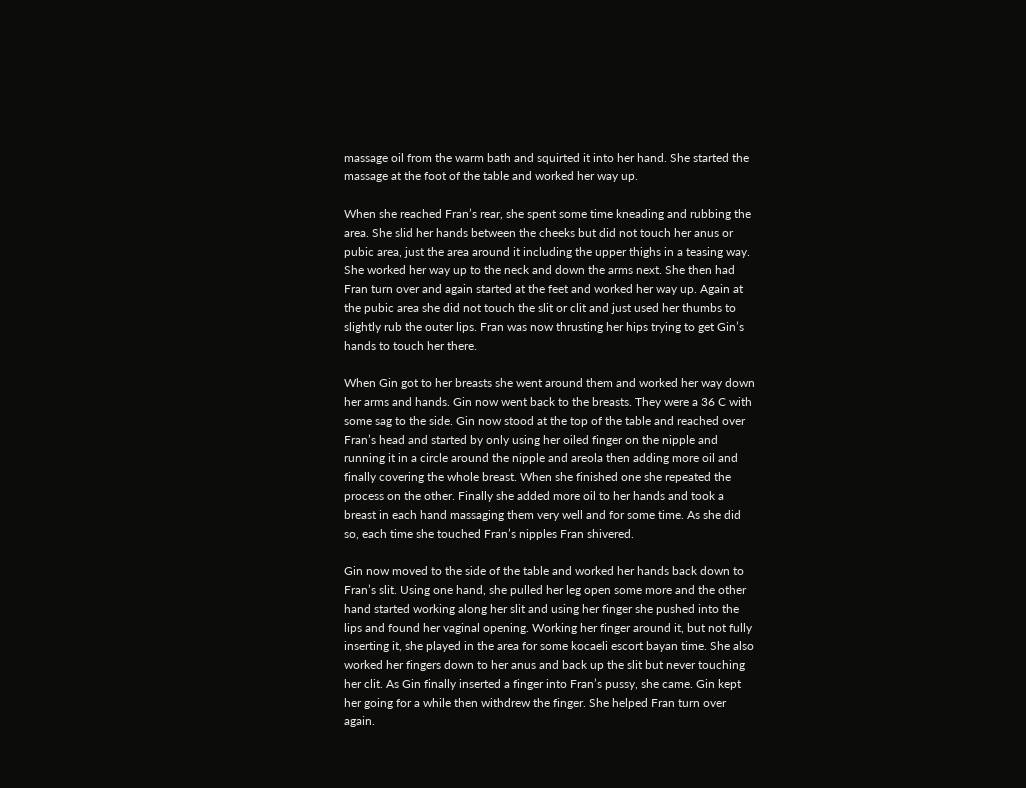massage oil from the warm bath and squirted it into her hand. She started the massage at the foot of the table and worked her way up.

When she reached Fran’s rear, she spent some time kneading and rubbing the area. She slid her hands between the cheeks but did not touch her anus or pubic area, just the area around it including the upper thighs in a teasing way. She worked her way up to the neck and down the arms next. She then had Fran turn over and again started at the feet and worked her way up. Again at the pubic area she did not touch the slit or clit and just used her thumbs to slightly rub the outer lips. Fran was now thrusting her hips trying to get Gin’s hands to touch her there.

When Gin got to her breasts she went around them and worked her way down her arms and hands. Gin now went back to the breasts. They were a 36 C with some sag to the side. Gin now stood at the top of the table and reached over Fran’s head and started by only using her oiled finger on the nipple and running it in a circle around the nipple and areola then adding more oil and finally covering the whole breast. When she finished one she repeated the process on the other. Finally she added more oil to her hands and took a breast in each hand massaging them very well and for some time. As she did so, each time she touched Fran’s nipples Fran shivered.

Gin now moved to the side of the table and worked her hands back down to Fran’s slit. Using one hand, she pulled her leg open some more and the other hand started working along her slit and using her finger she pushed into the lips and found her vaginal opening. Working her finger around it, but not fully inserting it, she played in the area for some kocaeli escort bayan time. She also worked her fingers down to her anus and back up the slit but never touching her clit. As Gin finally inserted a finger into Fran’s pussy, she came. Gin kept her going for a while then withdrew the finger. She helped Fran turn over again.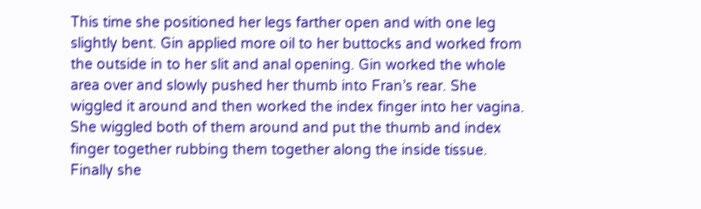This time she positioned her legs farther open and with one leg slightly bent. Gin applied more oil to her buttocks and worked from the outside in to her slit and anal opening. Gin worked the whole area over and slowly pushed her thumb into Fran’s rear. She wiggled it around and then worked the index finger into her vagina. She wiggled both of them around and put the thumb and index finger together rubbing them together along the inside tissue. Finally she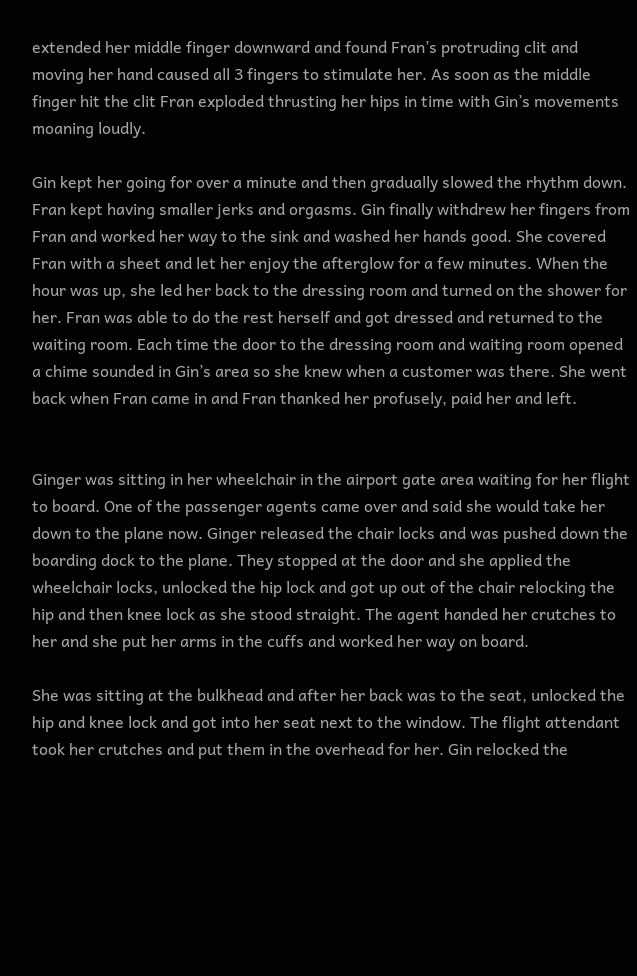extended her middle finger downward and found Fran’s protruding clit and moving her hand caused all 3 fingers to stimulate her. As soon as the middle finger hit the clit Fran exploded thrusting her hips in time with Gin’s movements moaning loudly.

Gin kept her going for over a minute and then gradually slowed the rhythm down. Fran kept having smaller jerks and orgasms. Gin finally withdrew her fingers from Fran and worked her way to the sink and washed her hands good. She covered Fran with a sheet and let her enjoy the afterglow for a few minutes. When the hour was up, she led her back to the dressing room and turned on the shower for her. Fran was able to do the rest herself and got dressed and returned to the waiting room. Each time the door to the dressing room and waiting room opened a chime sounded in Gin’s area so she knew when a customer was there. She went back when Fran came in and Fran thanked her profusely, paid her and left.


Ginger was sitting in her wheelchair in the airport gate area waiting for her flight to board. One of the passenger agents came over and said she would take her down to the plane now. Ginger released the chair locks and was pushed down the boarding dock to the plane. They stopped at the door and she applied the wheelchair locks, unlocked the hip lock and got up out of the chair relocking the hip and then knee lock as she stood straight. The agent handed her crutches to her and she put her arms in the cuffs and worked her way on board.

She was sitting at the bulkhead and after her back was to the seat, unlocked the hip and knee lock and got into her seat next to the window. The flight attendant took her crutches and put them in the overhead for her. Gin relocked the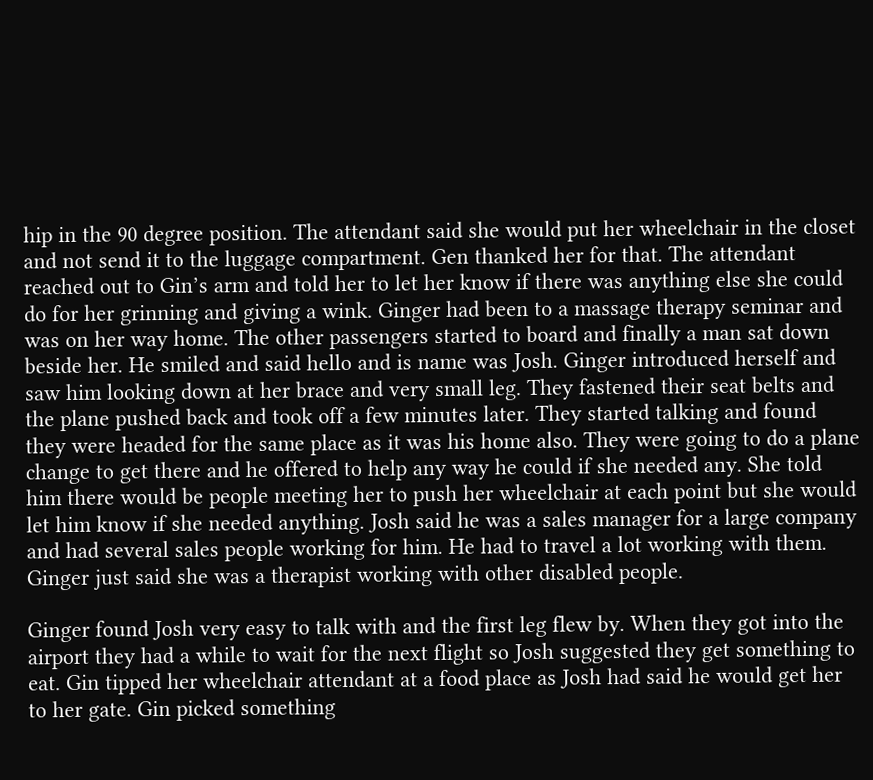hip in the 90 degree position. The attendant said she would put her wheelchair in the closet and not send it to the luggage compartment. Gen thanked her for that. The attendant reached out to Gin’s arm and told her to let her know if there was anything else she could do for her grinning and giving a wink. Ginger had been to a massage therapy seminar and was on her way home. The other passengers started to board and finally a man sat down beside her. He smiled and said hello and is name was Josh. Ginger introduced herself and saw him looking down at her brace and very small leg. They fastened their seat belts and the plane pushed back and took off a few minutes later. They started talking and found they were headed for the same place as it was his home also. They were going to do a plane change to get there and he offered to help any way he could if she needed any. She told him there would be people meeting her to push her wheelchair at each point but she would let him know if she needed anything. Josh said he was a sales manager for a large company and had several sales people working for him. He had to travel a lot working with them. Ginger just said she was a therapist working with other disabled people.

Ginger found Josh very easy to talk with and the first leg flew by. When they got into the airport they had a while to wait for the next flight so Josh suggested they get something to eat. Gin tipped her wheelchair attendant at a food place as Josh had said he would get her to her gate. Gin picked something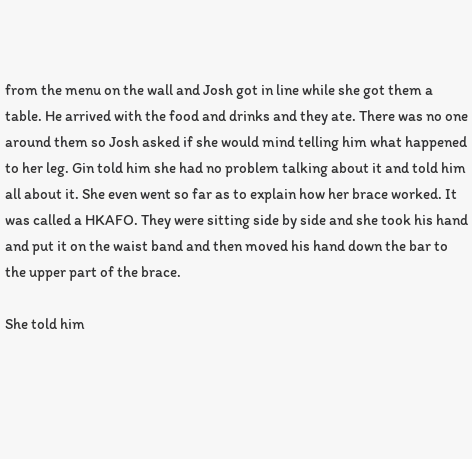from the menu on the wall and Josh got in line while she got them a table. He arrived with the food and drinks and they ate. There was no one around them so Josh asked if she would mind telling him what happened to her leg. Gin told him she had no problem talking about it and told him all about it. She even went so far as to explain how her brace worked. It was called a HKAFO. They were sitting side by side and she took his hand and put it on the waist band and then moved his hand down the bar to the upper part of the brace.

She told him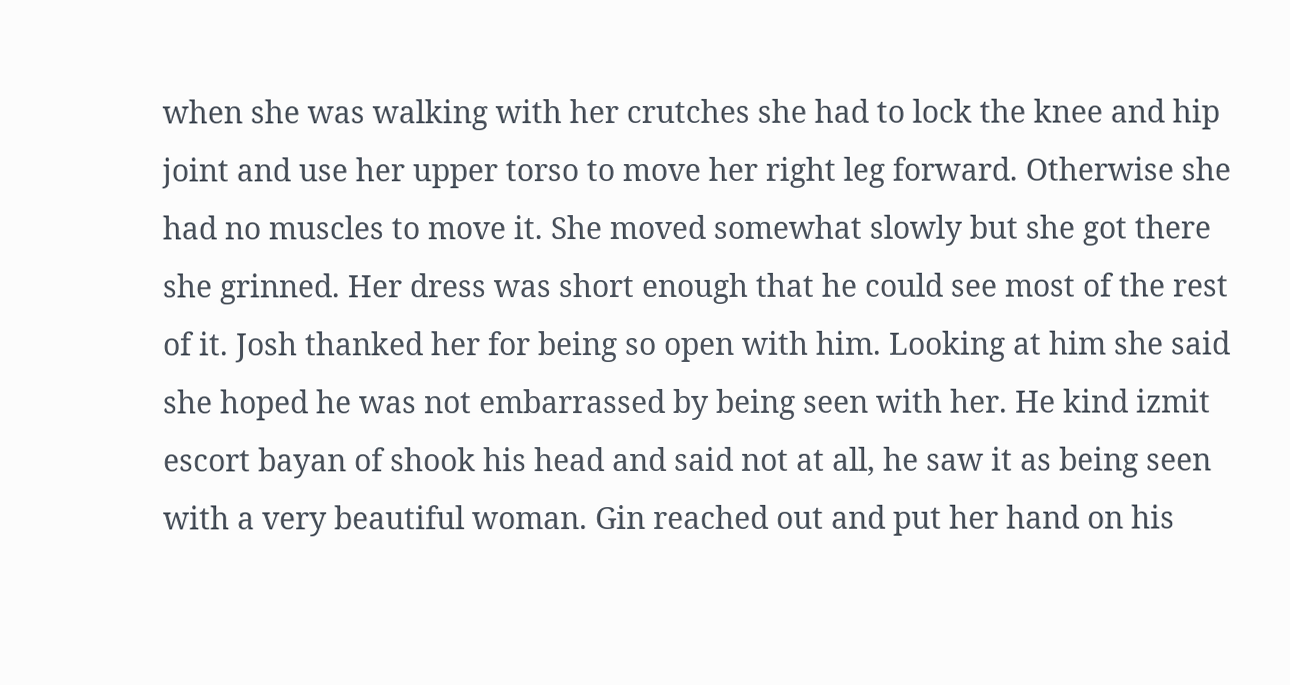when she was walking with her crutches she had to lock the knee and hip joint and use her upper torso to move her right leg forward. Otherwise she had no muscles to move it. She moved somewhat slowly but she got there she grinned. Her dress was short enough that he could see most of the rest of it. Josh thanked her for being so open with him. Looking at him she said she hoped he was not embarrassed by being seen with her. He kind izmit escort bayan of shook his head and said not at all, he saw it as being seen with a very beautiful woman. Gin reached out and put her hand on his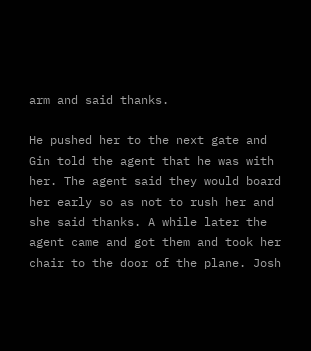arm and said thanks.

He pushed her to the next gate and Gin told the agent that he was with her. The agent said they would board her early so as not to rush her and she said thanks. A while later the agent came and got them and took her chair to the door of the plane. Josh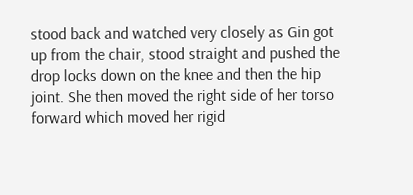stood back and watched very closely as Gin got up from the chair, stood straight and pushed the drop locks down on the knee and then the hip joint. She then moved the right side of her torso forward which moved her rigid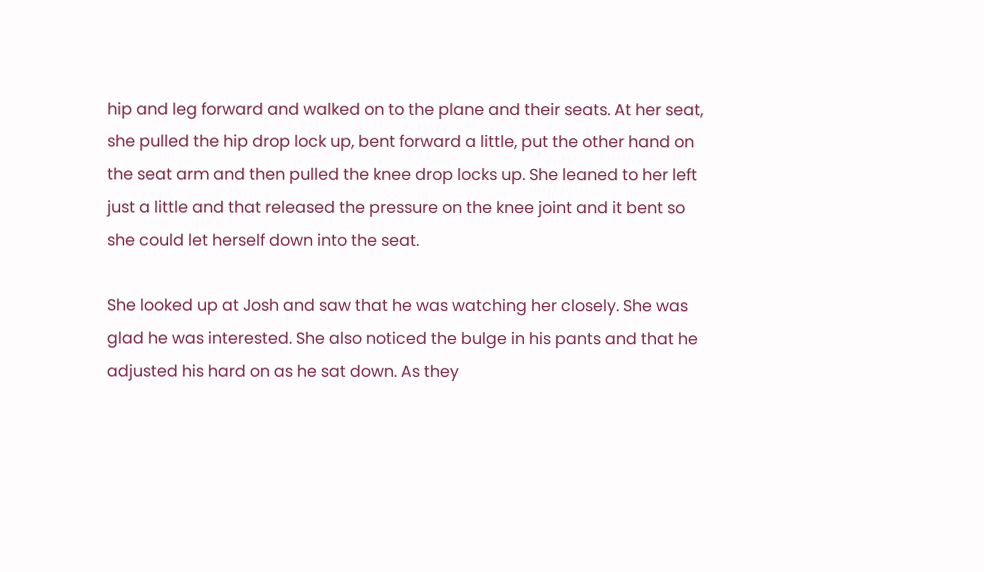hip and leg forward and walked on to the plane and their seats. At her seat, she pulled the hip drop lock up, bent forward a little, put the other hand on the seat arm and then pulled the knee drop locks up. She leaned to her left just a little and that released the pressure on the knee joint and it bent so she could let herself down into the seat.

She looked up at Josh and saw that he was watching her closely. She was glad he was interested. She also noticed the bulge in his pants and that he adjusted his hard on as he sat down. As they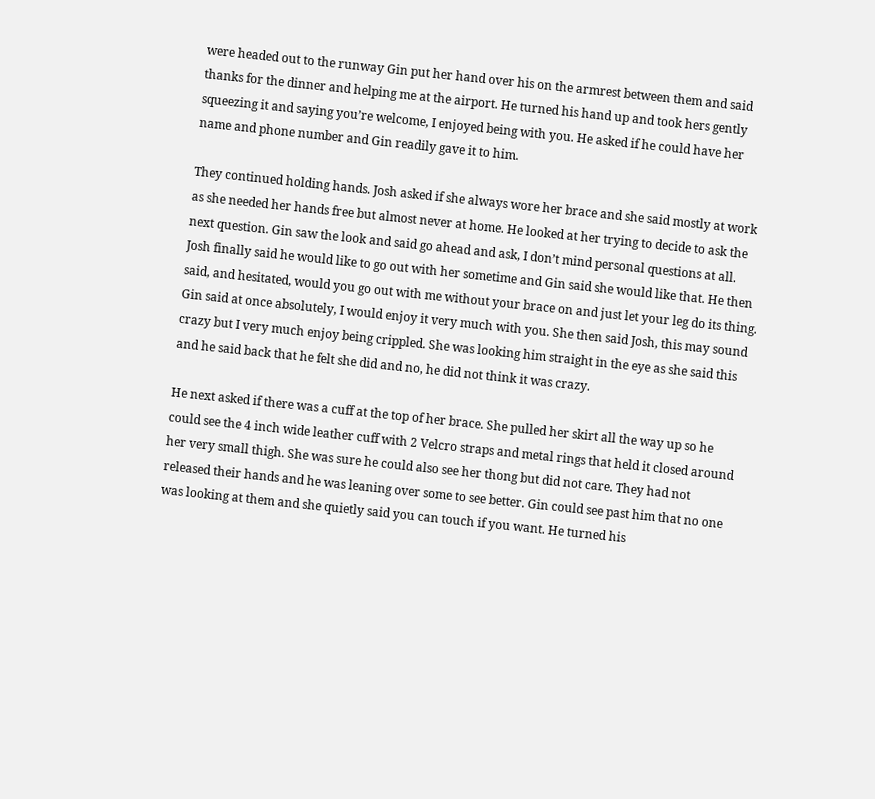were headed out to the runway Gin put her hand over his on the armrest between them and said thanks for the dinner and helping me at the airport. He turned his hand up and took hers gently squeezing it and saying you’re welcome, I enjoyed being with you. He asked if he could have her name and phone number and Gin readily gave it to him.

They continued holding hands. Josh asked if she always wore her brace and she said mostly at work as she needed her hands free but almost never at home. He looked at her trying to decide to ask the next question. Gin saw the look and said go ahead and ask, I don’t mind personal questions at all. Josh finally said he would like to go out with her sometime and Gin said she would like that. He then said, and hesitated, would you go out with me without your brace on and just let your leg do its thing. Gin said at once absolutely, I would enjoy it very much with you. She then said Josh, this may sound crazy but I very much enjoy being crippled. She was looking him straight in the eye as she said this and he said back that he felt she did and no, he did not think it was crazy.

He next asked if there was a cuff at the top of her brace. She pulled her skirt all the way up so he could see the 4 inch wide leather cuff with 2 Velcro straps and metal rings that held it closed around her very small thigh. She was sure he could also see her thong but did not care. They had not released their hands and he was leaning over some to see better. Gin could see past him that no one was looking at them and she quietly said you can touch if you want. He turned his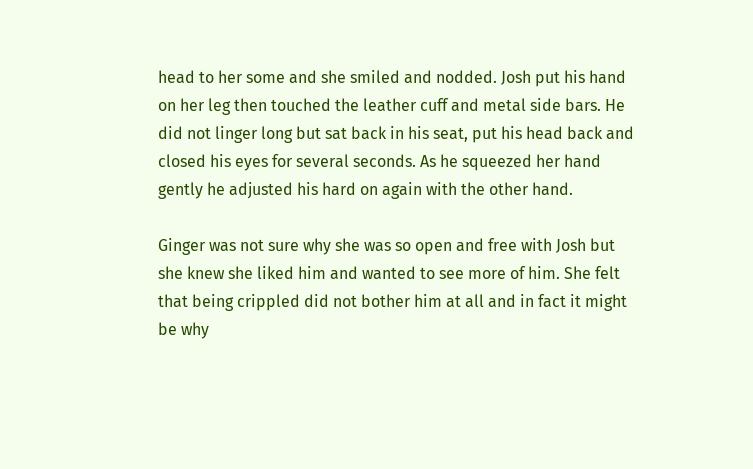head to her some and she smiled and nodded. Josh put his hand on her leg then touched the leather cuff and metal side bars. He did not linger long but sat back in his seat, put his head back and closed his eyes for several seconds. As he squeezed her hand gently he adjusted his hard on again with the other hand.

Ginger was not sure why she was so open and free with Josh but she knew she liked him and wanted to see more of him. She felt that being crippled did not bother him at all and in fact it might be why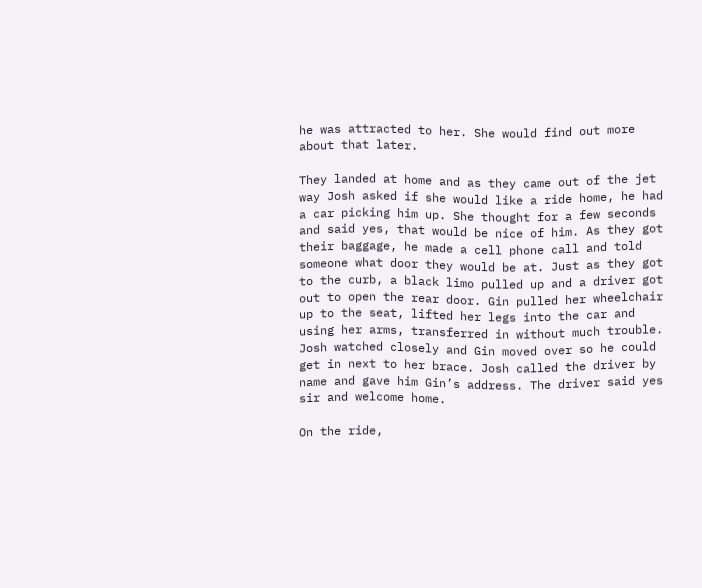he was attracted to her. She would find out more about that later.

They landed at home and as they came out of the jet way Josh asked if she would like a ride home, he had a car picking him up. She thought for a few seconds and said yes, that would be nice of him. As they got their baggage, he made a cell phone call and told someone what door they would be at. Just as they got to the curb, a black limo pulled up and a driver got out to open the rear door. Gin pulled her wheelchair up to the seat, lifted her legs into the car and using her arms, transferred in without much trouble. Josh watched closely and Gin moved over so he could get in next to her brace. Josh called the driver by name and gave him Gin’s address. The driver said yes sir and welcome home.

On the ride,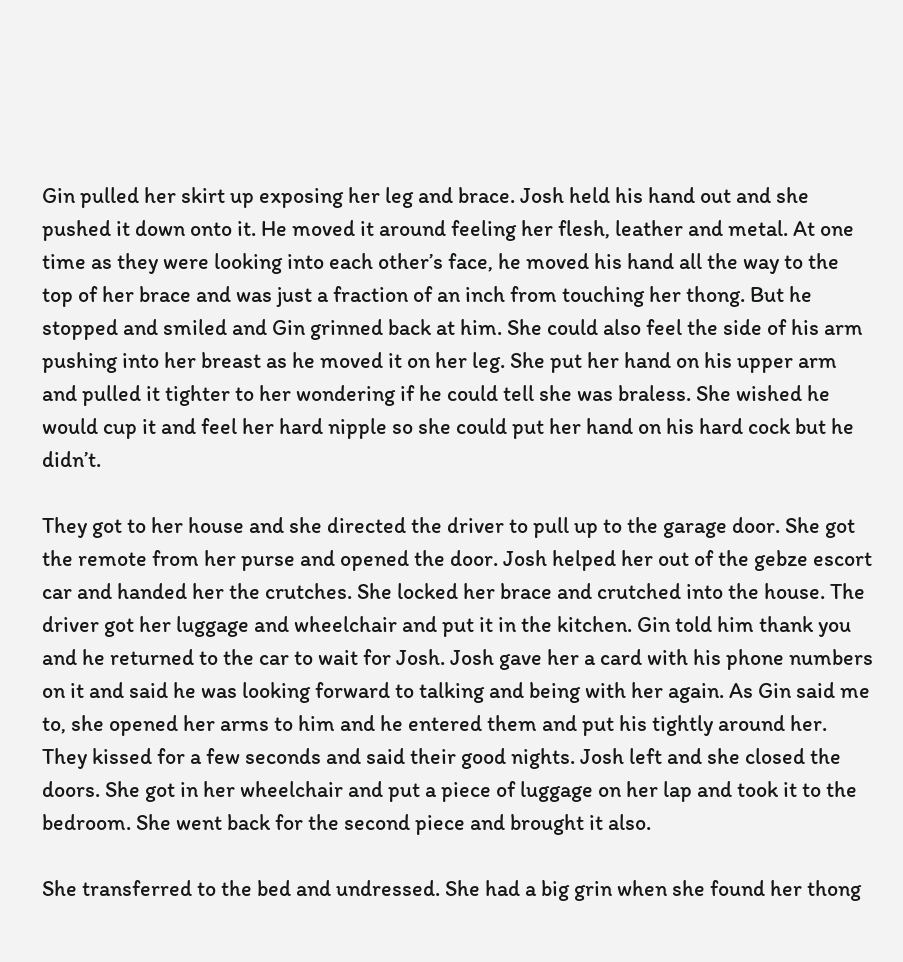Gin pulled her skirt up exposing her leg and brace. Josh held his hand out and she pushed it down onto it. He moved it around feeling her flesh, leather and metal. At one time as they were looking into each other’s face, he moved his hand all the way to the top of her brace and was just a fraction of an inch from touching her thong. But he stopped and smiled and Gin grinned back at him. She could also feel the side of his arm pushing into her breast as he moved it on her leg. She put her hand on his upper arm and pulled it tighter to her wondering if he could tell she was braless. She wished he would cup it and feel her hard nipple so she could put her hand on his hard cock but he didn’t.

They got to her house and she directed the driver to pull up to the garage door. She got the remote from her purse and opened the door. Josh helped her out of the gebze escort car and handed her the crutches. She locked her brace and crutched into the house. The driver got her luggage and wheelchair and put it in the kitchen. Gin told him thank you and he returned to the car to wait for Josh. Josh gave her a card with his phone numbers on it and said he was looking forward to talking and being with her again. As Gin said me to, she opened her arms to him and he entered them and put his tightly around her. They kissed for a few seconds and said their good nights. Josh left and she closed the doors. She got in her wheelchair and put a piece of luggage on her lap and took it to the bedroom. She went back for the second piece and brought it also.

She transferred to the bed and undressed. She had a big grin when she found her thong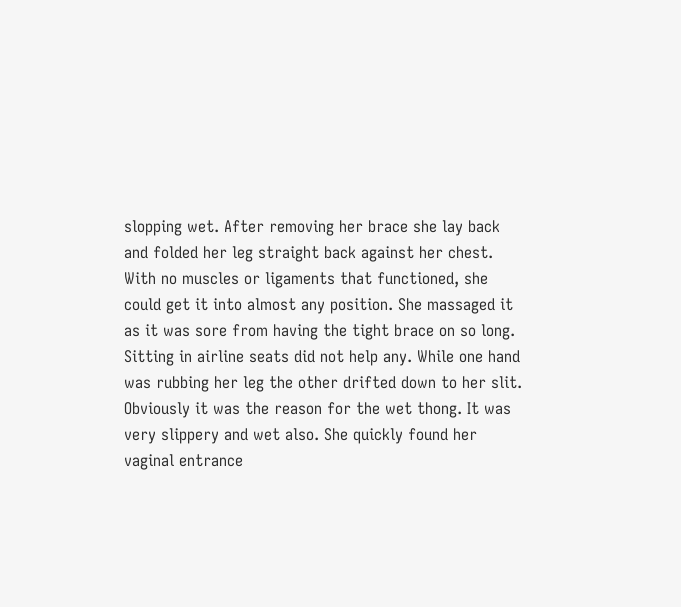slopping wet. After removing her brace she lay back and folded her leg straight back against her chest. With no muscles or ligaments that functioned, she could get it into almost any position. She massaged it as it was sore from having the tight brace on so long. Sitting in airline seats did not help any. While one hand was rubbing her leg the other drifted down to her slit. Obviously it was the reason for the wet thong. It was very slippery and wet also. She quickly found her vaginal entrance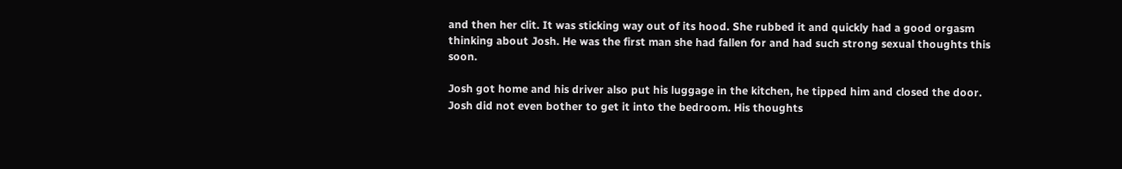and then her clit. It was sticking way out of its hood. She rubbed it and quickly had a good orgasm thinking about Josh. He was the first man she had fallen for and had such strong sexual thoughts this soon.

Josh got home and his driver also put his luggage in the kitchen, he tipped him and closed the door. Josh did not even bother to get it into the bedroom. His thoughts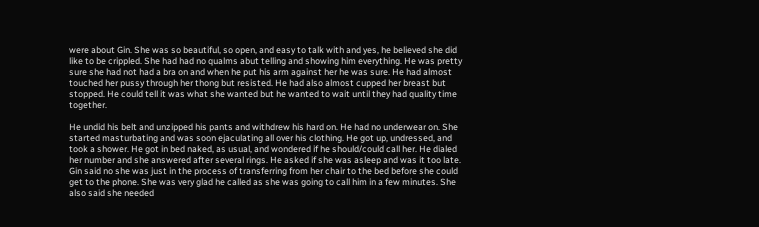were about Gin. She was so beautiful, so open, and easy to talk with and yes, he believed she did like to be crippled. She had had no qualms abut telling and showing him everything. He was pretty sure she had not had a bra on and when he put his arm against her he was sure. He had almost touched her pussy through her thong but resisted. He had also almost cupped her breast but stopped. He could tell it was what she wanted but he wanted to wait until they had quality time together.

He undid his belt and unzipped his pants and withdrew his hard on. He had no underwear on. She started masturbating and was soon ejaculating all over his clothing. He got up, undressed, and took a shower. He got in bed naked, as usual, and wondered if he should/could call her. He dialed her number and she answered after several rings. He asked if she was asleep and was it too late. Gin said no she was just in the process of transferring from her chair to the bed before she could get to the phone. She was very glad he called as she was going to call him in a few minutes. She also said she needed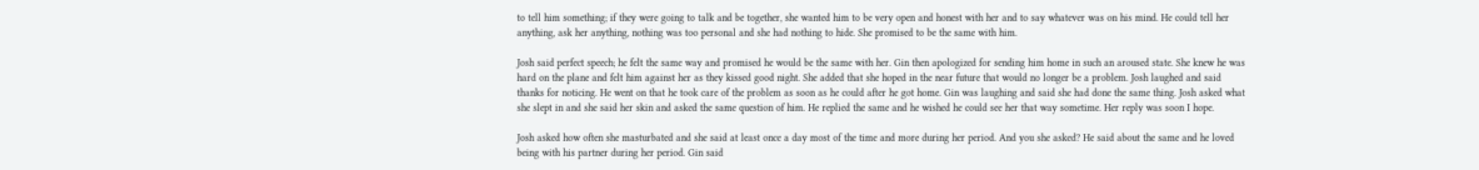to tell him something; if they were going to talk and be together, she wanted him to be very open and honest with her and to say whatever was on his mind. He could tell her anything, ask her anything, nothing was too personal and she had nothing to hide. She promised to be the same with him.

Josh said perfect speech; he felt the same way and promised he would be the same with her. Gin then apologized for sending him home in such an aroused state. She knew he was hard on the plane and felt him against her as they kissed good night. She added that she hoped in the near future that would no longer be a problem. Josh laughed and said thanks for noticing. He went on that he took care of the problem as soon as he could after he got home. Gin was laughing and said she had done the same thing. Josh asked what she slept in and she said her skin and asked the same question of him. He replied the same and he wished he could see her that way sometime. Her reply was soon I hope.

Josh asked how often she masturbated and she said at least once a day most of the time and more during her period. And you she asked? He said about the same and he loved being with his partner during her period. Gin said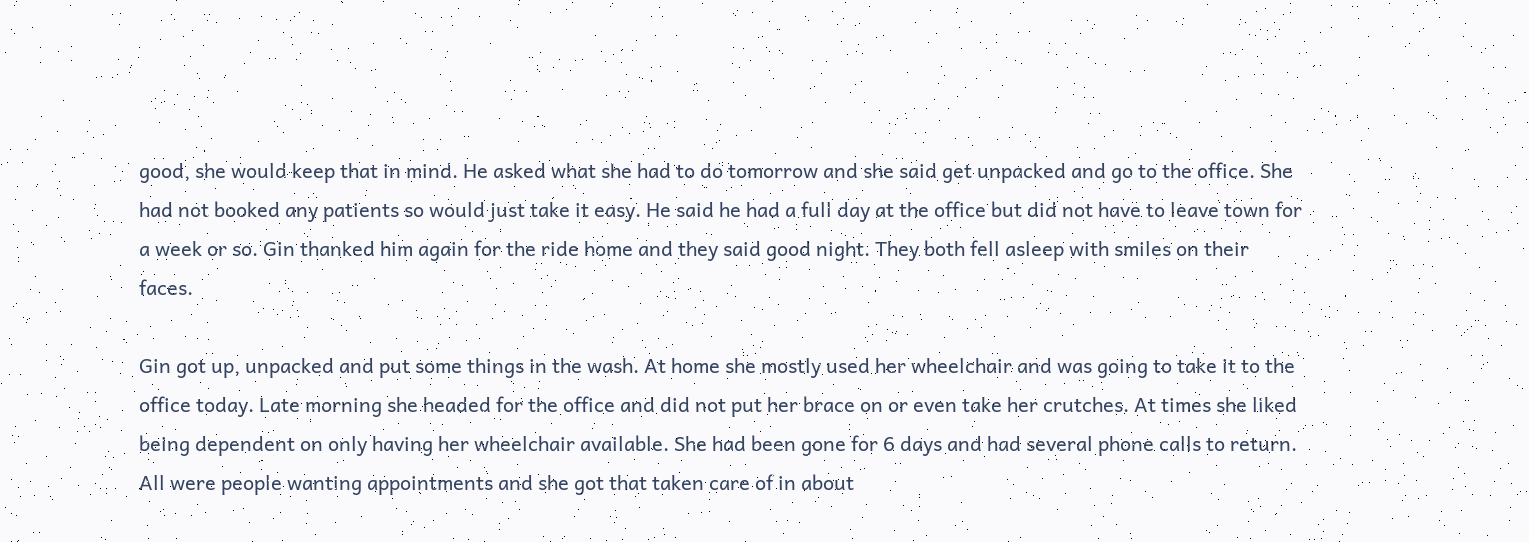good, she would keep that in mind. He asked what she had to do tomorrow and she said get unpacked and go to the office. She had not booked any patients so would just take it easy. He said he had a full day at the office but did not have to leave town for a week or so. Gin thanked him again for the ride home and they said good night. They both fell asleep with smiles on their faces.

Gin got up, unpacked and put some things in the wash. At home she mostly used her wheelchair and was going to take it to the office today. Late morning she headed for the office and did not put her brace on or even take her crutches. At times she liked being dependent on only having her wheelchair available. She had been gone for 6 days and had several phone calls to return. All were people wanting appointments and she got that taken care of in about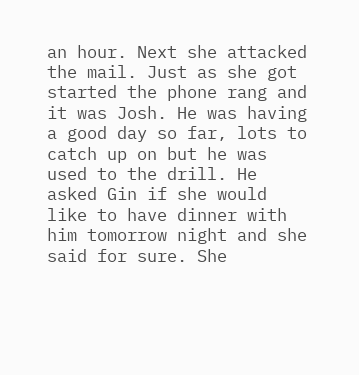an hour. Next she attacked the mail. Just as she got started the phone rang and it was Josh. He was having a good day so far, lots to catch up on but he was used to the drill. He asked Gin if she would like to have dinner with him tomorrow night and she said for sure. She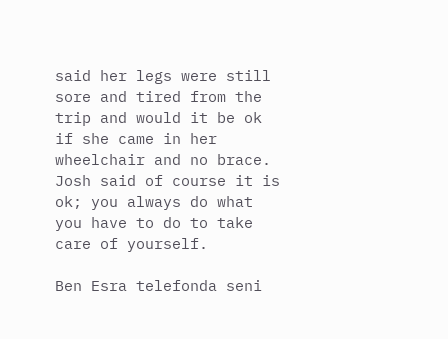said her legs were still sore and tired from the trip and would it be ok if she came in her wheelchair and no brace. Josh said of course it is ok; you always do what you have to do to take care of yourself.

Ben Esra telefonda seni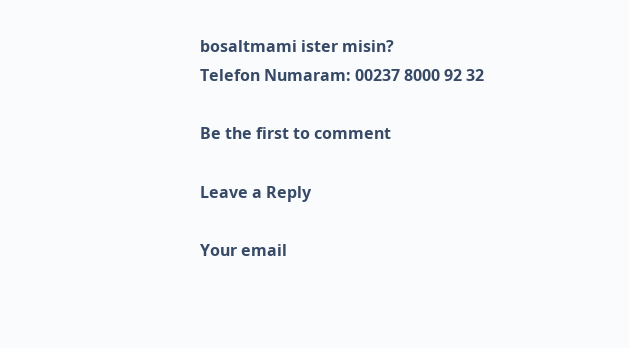bosaltmami ister misin?
Telefon Numaram: 00237 8000 92 32

Be the first to comment

Leave a Reply

Your email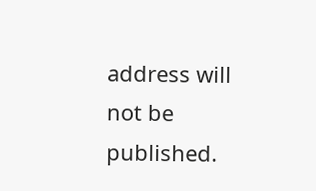address will not be published.